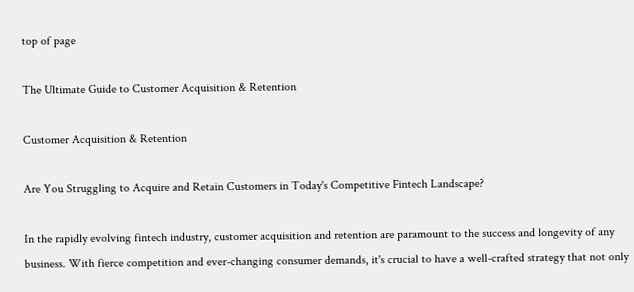top of page

The Ultimate Guide to Customer Acquisition & Retention

Customer Acquisition & Retention

Are You Struggling to Acquire and Retain Customers in Today's Competitive Fintech Landscape?

In the rapidly evolving fintech industry, customer acquisition and retention are paramount to the success and longevity of any business. With fierce competition and ever-changing consumer demands, it's crucial to have a well-crafted strategy that not only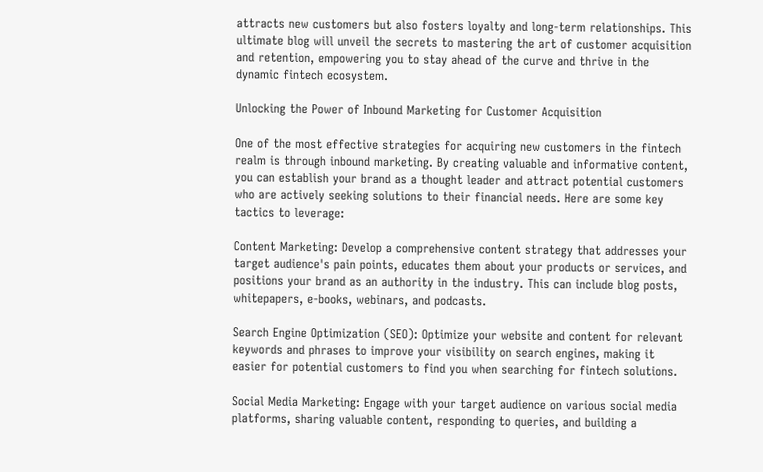attracts new customers but also fosters loyalty and long-term relationships. This ultimate blog will unveil the secrets to mastering the art of customer acquisition and retention, empowering you to stay ahead of the curve and thrive in the dynamic fintech ecosystem.

Unlocking the Power of Inbound Marketing for Customer Acquisition

One of the most effective strategies for acquiring new customers in the fintech realm is through inbound marketing. By creating valuable and informative content, you can establish your brand as a thought leader and attract potential customers who are actively seeking solutions to their financial needs. Here are some key tactics to leverage:

Content Marketing: Develop a comprehensive content strategy that addresses your target audience's pain points, educates them about your products or services, and positions your brand as an authority in the industry. This can include blog posts, whitepapers, e-books, webinars, and podcasts.

Search Engine Optimization (SEO): Optimize your website and content for relevant keywords and phrases to improve your visibility on search engines, making it easier for potential customers to find you when searching for fintech solutions.

Social Media Marketing: Engage with your target audience on various social media platforms, sharing valuable content, responding to queries, and building a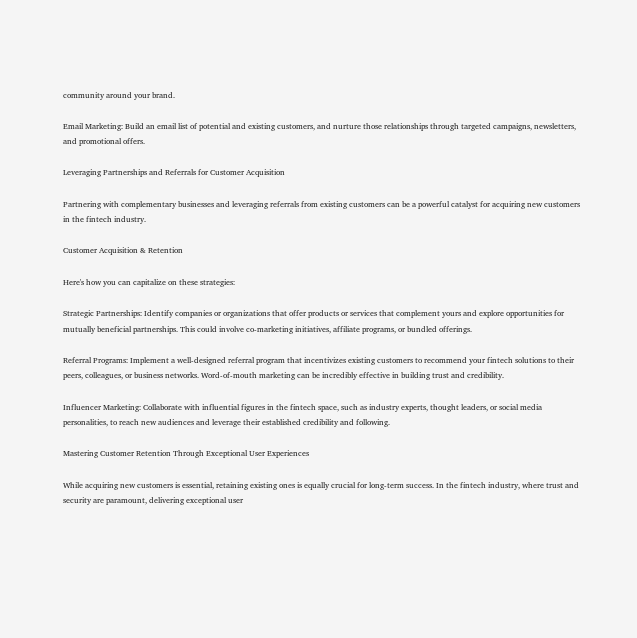community around your brand.

Email Marketing: Build an email list of potential and existing customers, and nurture those relationships through targeted campaigns, newsletters, and promotional offers.

Leveraging Partnerships and Referrals for Customer Acquisition

Partnering with complementary businesses and leveraging referrals from existing customers can be a powerful catalyst for acquiring new customers in the fintech industry.

Customer Acquisition & Retention

Here's how you can capitalize on these strategies:

Strategic Partnerships: Identify companies or organizations that offer products or services that complement yours and explore opportunities for mutually beneficial partnerships. This could involve co-marketing initiatives, affiliate programs, or bundled offerings.

Referral Programs: Implement a well-designed referral program that incentivizes existing customers to recommend your fintech solutions to their peers, colleagues, or business networks. Word-of-mouth marketing can be incredibly effective in building trust and credibility.

Influencer Marketing: Collaborate with influential figures in the fintech space, such as industry experts, thought leaders, or social media personalities, to reach new audiences and leverage their established credibility and following.

Mastering Customer Retention Through Exceptional User Experiences

While acquiring new customers is essential, retaining existing ones is equally crucial for long-term success. In the fintech industry, where trust and security are paramount, delivering exceptional user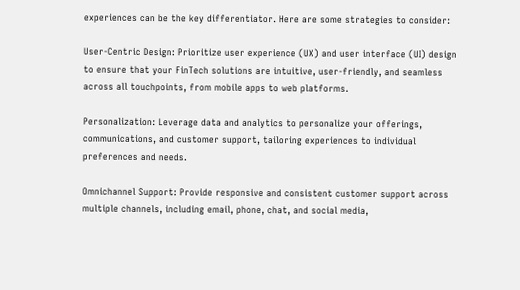experiences can be the key differentiator. Here are some strategies to consider:

User-Centric Design: Prioritize user experience (UX) and user interface (UI) design to ensure that your FinTech solutions are intuitive, user-friendly, and seamless across all touchpoints, from mobile apps to web platforms.

Personalization: Leverage data and analytics to personalize your offerings, communications, and customer support, tailoring experiences to individual preferences and needs.

Omnichannel Support: Provide responsive and consistent customer support across multiple channels, including email, phone, chat, and social media,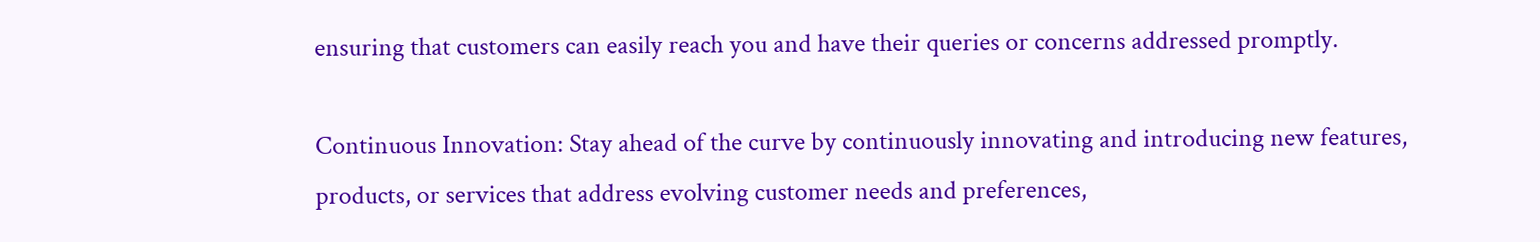ensuring that customers can easily reach you and have their queries or concerns addressed promptly.

Continuous Innovation: Stay ahead of the curve by continuously innovating and introducing new features, products, or services that address evolving customer needs and preferences,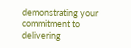demonstrating your commitment to delivering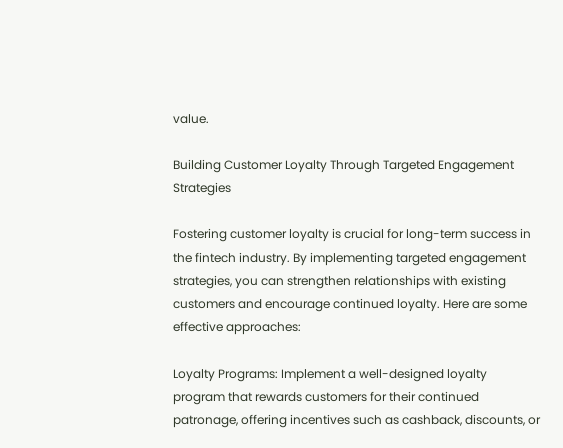value.

Building Customer Loyalty Through Targeted Engagement Strategies

Fostering customer loyalty is crucial for long-term success in the fintech industry. By implementing targeted engagement strategies, you can strengthen relationships with existing customers and encourage continued loyalty. Here are some effective approaches:

Loyalty Programs: Implement a well-designed loyalty program that rewards customers for their continued patronage, offering incentives such as cashback, discounts, or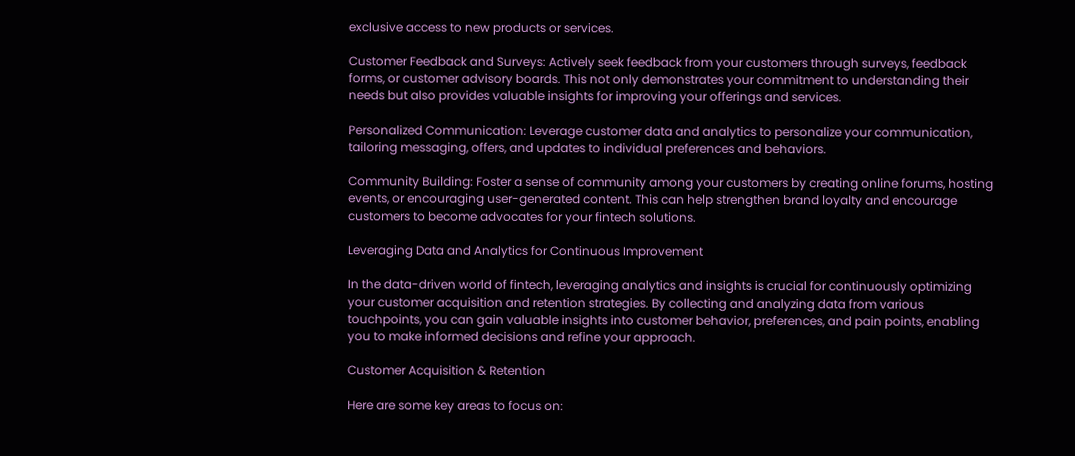exclusive access to new products or services.

Customer Feedback and Surveys: Actively seek feedback from your customers through surveys, feedback forms, or customer advisory boards. This not only demonstrates your commitment to understanding their needs but also provides valuable insights for improving your offerings and services.

Personalized Communication: Leverage customer data and analytics to personalize your communication, tailoring messaging, offers, and updates to individual preferences and behaviors.

Community Building: Foster a sense of community among your customers by creating online forums, hosting events, or encouraging user-generated content. This can help strengthen brand loyalty and encourage customers to become advocates for your fintech solutions.

Leveraging Data and Analytics for Continuous Improvement

In the data-driven world of fintech, leveraging analytics and insights is crucial for continuously optimizing your customer acquisition and retention strategies. By collecting and analyzing data from various touchpoints, you can gain valuable insights into customer behavior, preferences, and pain points, enabling you to make informed decisions and refine your approach.

Customer Acquisition & Retention

Here are some key areas to focus on: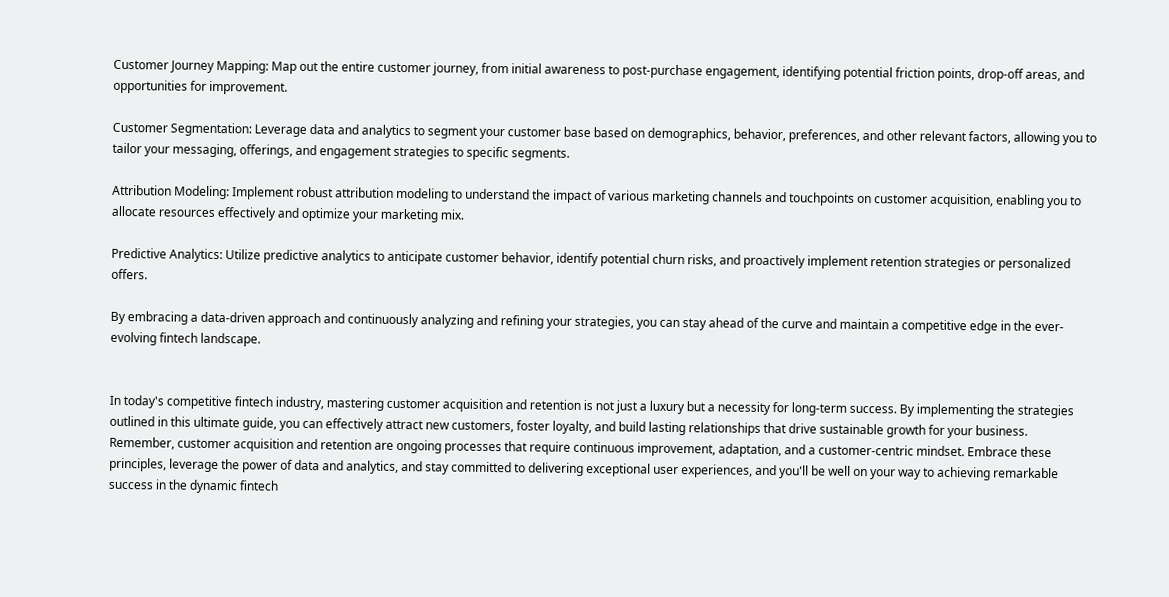Customer Journey Mapping: Map out the entire customer journey, from initial awareness to post-purchase engagement, identifying potential friction points, drop-off areas, and opportunities for improvement.

Customer Segmentation: Leverage data and analytics to segment your customer base based on demographics, behavior, preferences, and other relevant factors, allowing you to tailor your messaging, offerings, and engagement strategies to specific segments.

Attribution Modeling: Implement robust attribution modeling to understand the impact of various marketing channels and touchpoints on customer acquisition, enabling you to allocate resources effectively and optimize your marketing mix.

Predictive Analytics: Utilize predictive analytics to anticipate customer behavior, identify potential churn risks, and proactively implement retention strategies or personalized offers.

By embracing a data-driven approach and continuously analyzing and refining your strategies, you can stay ahead of the curve and maintain a competitive edge in the ever-evolving fintech landscape.


In today's competitive fintech industry, mastering customer acquisition and retention is not just a luxury but a necessity for long-term success. By implementing the strategies outlined in this ultimate guide, you can effectively attract new customers, foster loyalty, and build lasting relationships that drive sustainable growth for your business. Remember, customer acquisition and retention are ongoing processes that require continuous improvement, adaptation, and a customer-centric mindset. Embrace these principles, leverage the power of data and analytics, and stay committed to delivering exceptional user experiences, and you'll be well on your way to achieving remarkable success in the dynamic fintech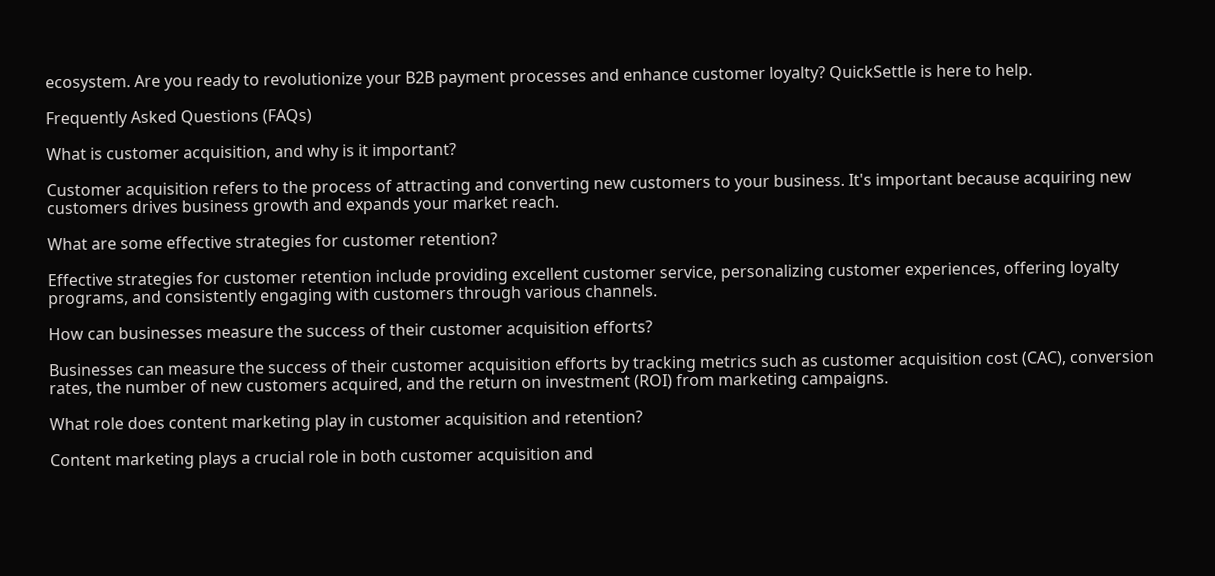ecosystem. Are you ready to revolutionize your B2B payment processes and enhance customer loyalty? QuickSettle is here to help.

Frequently Asked Questions (FAQs)

What is customer acquisition, and why is it important?

Customer acquisition refers to the process of attracting and converting new customers to your business. It's important because acquiring new customers drives business growth and expands your market reach.

What are some effective strategies for customer retention?

Effective strategies for customer retention include providing excellent customer service, personalizing customer experiences, offering loyalty programs, and consistently engaging with customers through various channels.

How can businesses measure the success of their customer acquisition efforts?

Businesses can measure the success of their customer acquisition efforts by tracking metrics such as customer acquisition cost (CAC), conversion rates, the number of new customers acquired, and the return on investment (ROI) from marketing campaigns.

What role does content marketing play in customer acquisition and retention?

Content marketing plays a crucial role in both customer acquisition and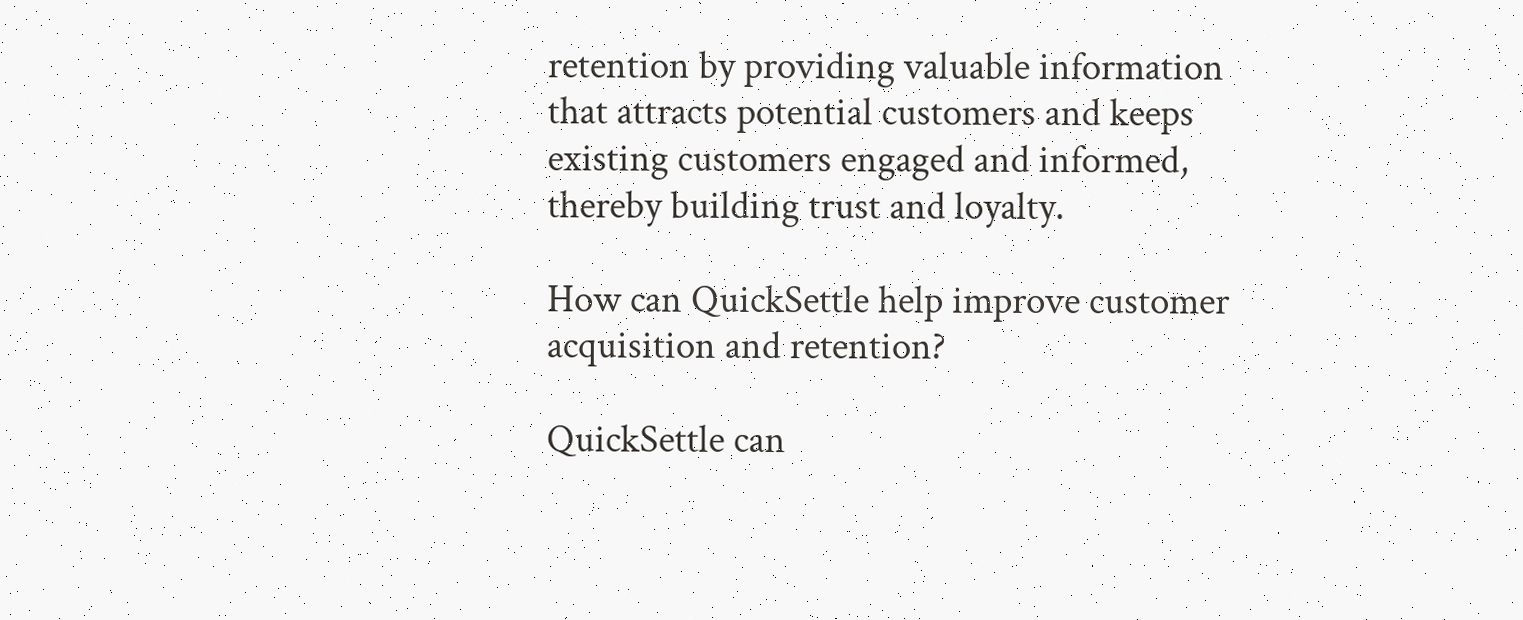retention by providing valuable information that attracts potential customers and keeps existing customers engaged and informed, thereby building trust and loyalty.

How can QuickSettle help improve customer acquisition and retention?

QuickSettle can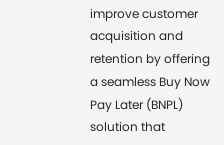improve customer acquisition and retention by offering a seamless Buy Now Pay Later (BNPL) solution that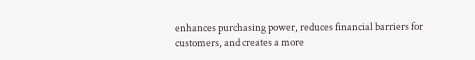enhances purchasing power, reduces financial barriers for customers, and creates a more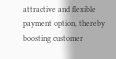attractive and flexible payment option, thereby boosting customer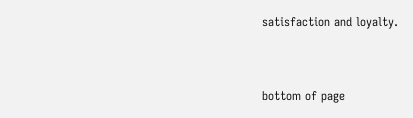satisfaction and loyalty.


bottom of page